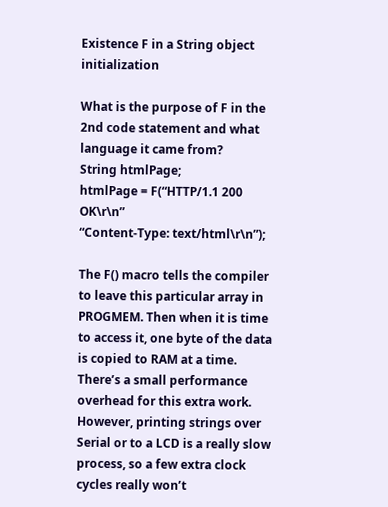Existence F in a String object initialization

What is the purpose of F in the 2nd code statement and what language it came from?
String htmlPage;
htmlPage = F(“HTTP/1.1 200 OK\r\n”
“Content-Type: text/html\r\n”);

The F() macro tells the compiler to leave this particular array in PROGMEM. Then when it is time to access it, one byte of the data is copied to RAM at a time. There’s a small performance overhead for this extra work. However, printing strings over Serial or to a LCD is a really slow process, so a few extra clock cycles really won’t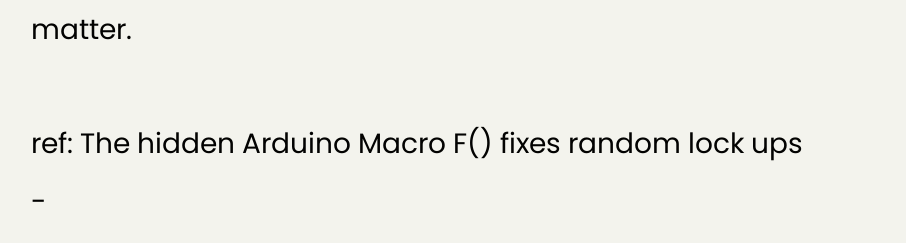matter.

ref: The hidden Arduino Macro F() fixes random lock ups -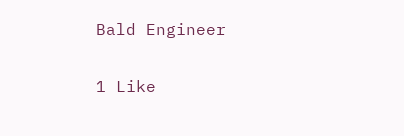Bald Engineer

1 Like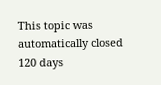This topic was automatically closed 120 days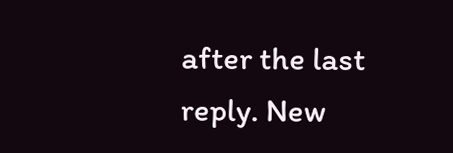after the last reply. New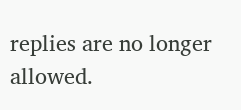replies are no longer allowed.